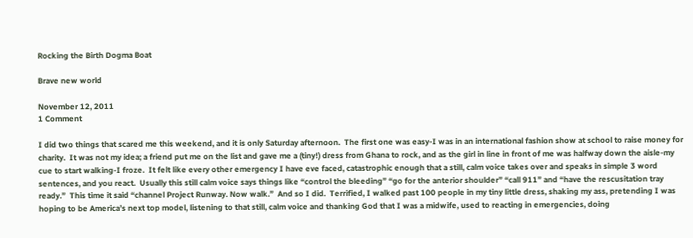Rocking the Birth Dogma Boat

Brave new world

November 12, 2011
1 Comment

I did two things that scared me this weekend, and it is only Saturday afternoon.  The first one was easy-I was in an international fashion show at school to raise money for charity.  It was not my idea; a friend put me on the list and gave me a (tiny!) dress from Ghana to rock, and as the girl in line in front of me was halfway down the aisle-my cue to start walking-I froze.  It felt like every other emergency I have eve faced, catastrophic enough that a still, calm voice takes over and speaks in simple 3 word sentences, and you react.  Usually this still calm voice says things like “control the bleeding” “go for the anterior shoulder” “call 911” and “have the rescusitation tray ready.”  This time it said “channel Project Runway. Now walk.”  And so I did.  Terrified, I walked past 100 people in my tiny little dress, shaking my ass, pretending I was hoping to be America’s next top model, listening to that still, calm voice and thanking God that I was a midwife, used to reacting in emergencies, doing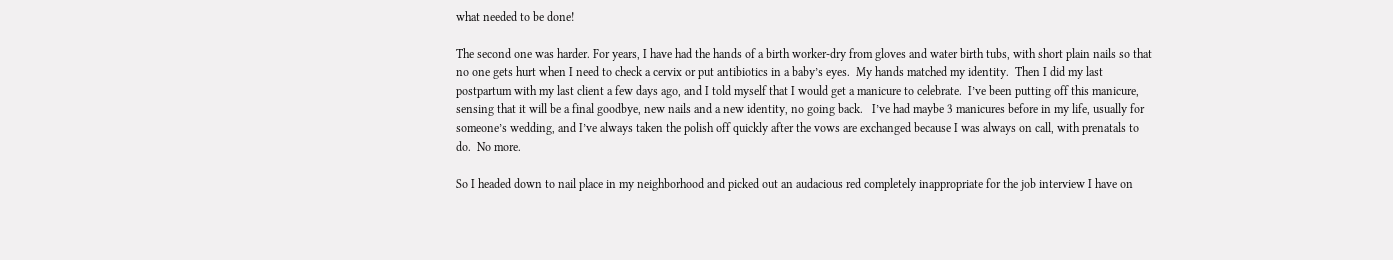what needed to be done!

The second one was harder. For years, I have had the hands of a birth worker-dry from gloves and water birth tubs, with short plain nails so that no one gets hurt when I need to check a cervix or put antibiotics in a baby’s eyes.  My hands matched my identity.  Then I did my last postpartum with my last client a few days ago, and I told myself that I would get a manicure to celebrate.  I’ve been putting off this manicure, sensing that it will be a final goodbye, new nails and a new identity, no going back.   I’ve had maybe 3 manicures before in my life, usually for someone’s wedding, and I’ve always taken the polish off quickly after the vows are exchanged because I was always on call, with prenatals to do.  No more.

So I headed down to nail place in my neighborhood and picked out an audacious red completely inappropriate for the job interview I have on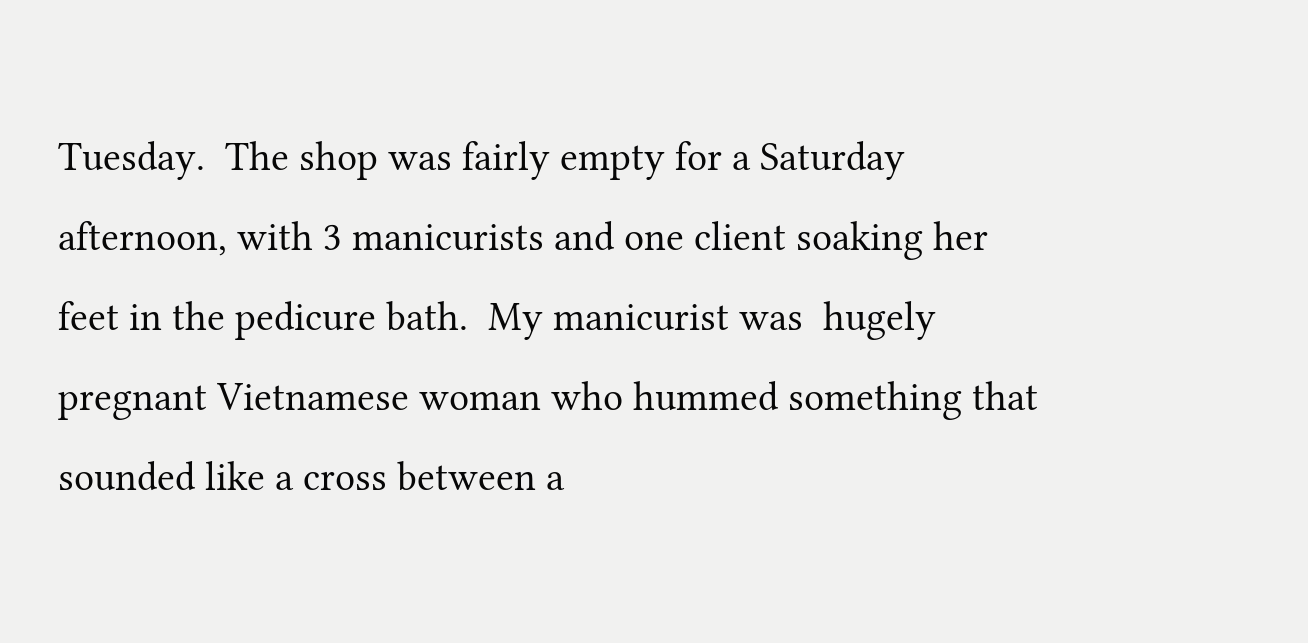Tuesday.  The shop was fairly empty for a Saturday afternoon, with 3 manicurists and one client soaking her feet in the pedicure bath.  My manicurist was  hugely pregnant Vietnamese woman who hummed something that sounded like a cross between a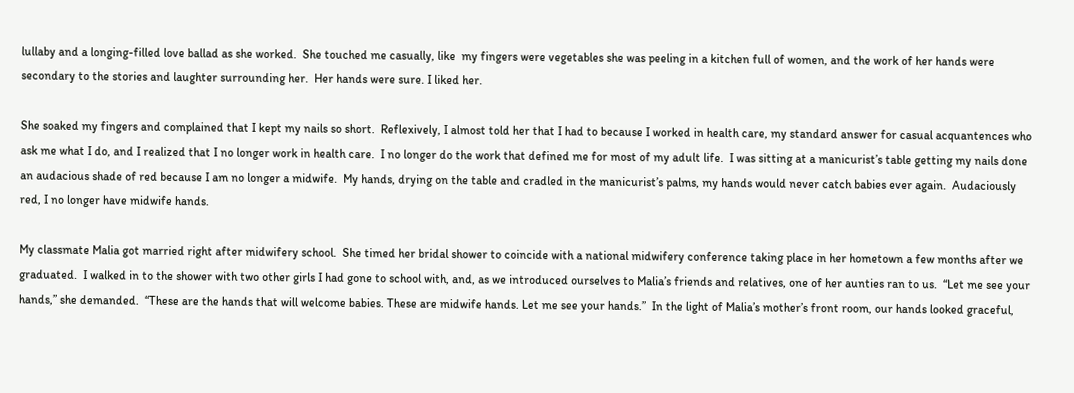lullaby and a longing-filled love ballad as she worked.  She touched me casually, like  my fingers were vegetables she was peeling in a kitchen full of women, and the work of her hands were secondary to the stories and laughter surrounding her.  Her hands were sure. I liked her.

She soaked my fingers and complained that I kept my nails so short.  Reflexively, I almost told her that I had to because I worked in health care, my standard answer for casual acquantences who ask me what I do, and I realized that I no longer work in health care.  I no longer do the work that defined me for most of my adult life.  I was sitting at a manicurist’s table getting my nails done an audacious shade of red because I am no longer a midwife.  My hands, drying on the table and cradled in the manicurist’s palms, my hands would never catch babies ever again.  Audaciously red, I no longer have midwife hands.

My classmate Malia got married right after midwifery school.  She timed her bridal shower to coincide with a national midwifery conference taking place in her hometown a few months after we graduated.  I walked in to the shower with two other girls I had gone to school with, and, as we introduced ourselves to Malia’s friends and relatives, one of her aunties ran to us.  “Let me see your hands,” she demanded.  “These are the hands that will welcome babies. These are midwife hands. Let me see your hands.”  In the light of Malia’s mother’s front room, our hands looked graceful,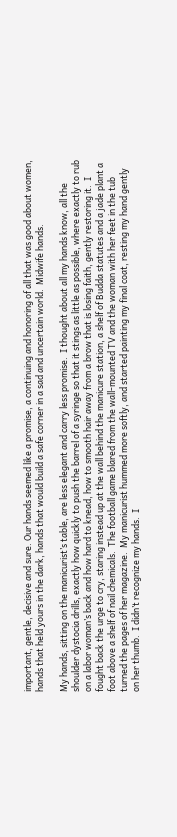important, gentle, decisive and sure. Our hands seemed like a promise, a continuing and honoring of all that was good about women, hands that held yours in the dark, hands that would build a safe corner in a sad and uncertain world.  Midwife hands.

My hands, sitting on the manicurist’s table, are less elegant and carry less promise.  I thought about all my hands know, all the shoulder dystocia drills, exactly how quickly to push the barrel of a syringe so that it stings as little as possible, where exactly to rub on a labor woman’s back and how hard to knead, how to smooth hair away from a brow that is losing faith, gently restoring it.  I fought back the urge to cry, staring instead up at the wall behind the manicure station, a shelf of Budda statutes and a jade plant a foot above a shelf of nail chemicals.  The football game blared from the wall-mounted TV and the woman with her feet in the tub turned the pages of her magazine.  My manicurist hummed more softly, and started painting my final coat, resting my hand gently on her thumb.  I didn’t recognize my hands.  I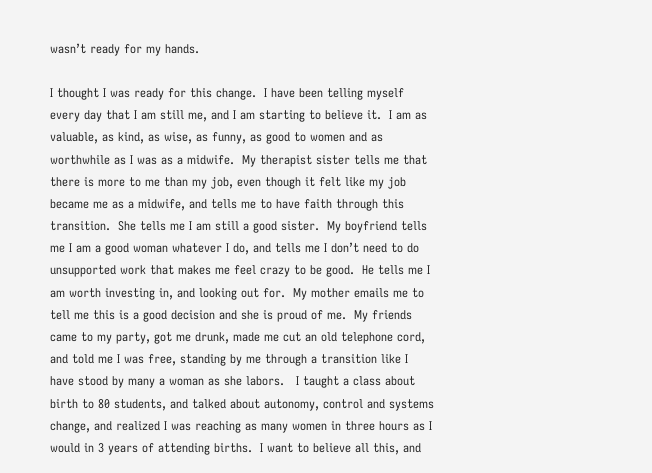wasn’t ready for my hands.

I thought I was ready for this change.  I have been telling myself every day that I am still me, and I am starting to believe it.  I am as valuable, as kind, as wise, as funny, as good to women and as worthwhile as I was as a midwife.  My therapist sister tells me that there is more to me than my job, even though it felt like my job became me as a midwife, and tells me to have faith through this transition.  She tells me I am still a good sister.  My boyfriend tells me I am a good woman whatever I do, and tells me I don’t need to do unsupported work that makes me feel crazy to be good.  He tells me I am worth investing in, and looking out for.  My mother emails me to tell me this is a good decision and she is proud of me.  My friends came to my party, got me drunk, made me cut an old telephone cord, and told me I was free, standing by me through a transition like I have stood by many a woman as she labors.   I taught a class about birth to 80 students, and talked about autonomy, control and systems change, and realized I was reaching as many women in three hours as I would in 3 years of attending births.  I want to believe all this, and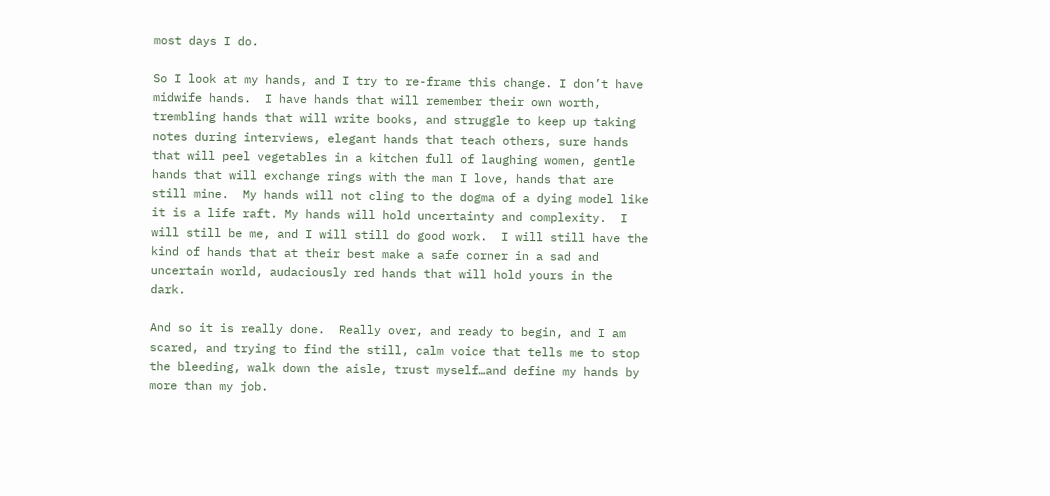most days I do.

So I look at my hands, and I try to re-frame this change. I don’t have midwife hands.  I have hands that will remember their own worth, trembling hands that will write books, and struggle to keep up taking notes during interviews, elegant hands that teach others, sure hands that will peel vegetables in a kitchen full of laughing women, gentle hands that will exchange rings with the man I love, hands that are still mine.  My hands will not cling to the dogma of a dying model like it is a life raft. My hands will hold uncertainty and complexity.  I will still be me, and I will still do good work.  I will still have the kind of hands that at their best make a safe corner in a sad and uncertain world, audaciously red hands that will hold yours in the dark.

And so it is really done.  Really over, and ready to begin, and I am scared, and trying to find the still, calm voice that tells me to stop the bleeding, walk down the aisle, trust myself…and define my hands by more than my job.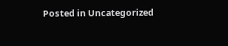Posted in Uncategorized